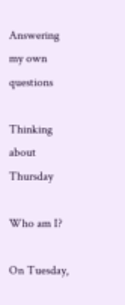Answering my own questions

Thinking about Thursday

Who am I?

On Tuesday,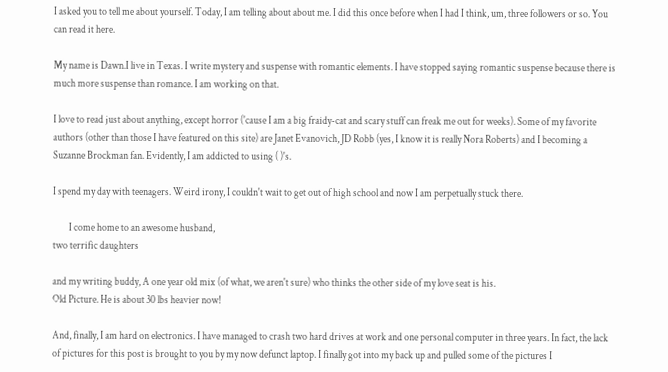I asked you to tell me about yourself. Today, I am telling about about me. I did this once before when I had I think, um, three followers or so. You can read it here.

My name is Dawn.I live in Texas. I write mystery and suspense with romantic elements. I have stopped saying romantic suspense because there is much more suspense than romance. I am working on that.

I love to read just about anything, except horror ('cause I am a big fraidy-cat and scary stuff can freak me out for weeks). Some of my favorite authors (other than those I have featured on this site) are Janet Evanovich, JD Robb (yes, I know it is really Nora Roberts) and I becoming a Suzanne Brockman fan. Evidently, I am addicted to using ( )'s.

I spend my day with teenagers. Weird irony, I couldn't wait to get out of high school and now I am perpetually stuck there.

        I come home to an awesome husband,
two terrific daughters

and my writing buddy, A one year old mix (of what, we aren't sure) who thinks the other side of my love seat is his.
Old Picture. He is about 30 lbs heavier now!

And, finally, I am hard on electronics. I have managed to crash two hard drives at work and one personal computer in three years. In fact, the lack of pictures for this post is brought to you by my now defunct laptop. I finally got into my back up and pulled some of the pictures I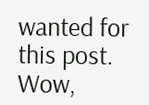wanted for this post. Wow,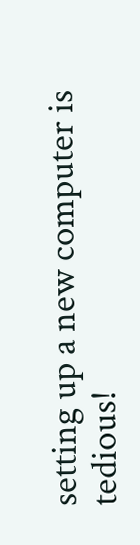setting up a new computer is tedious!